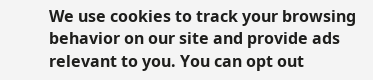We use cookies to track your browsing behavior on our site and provide ads relevant to you. You can opt out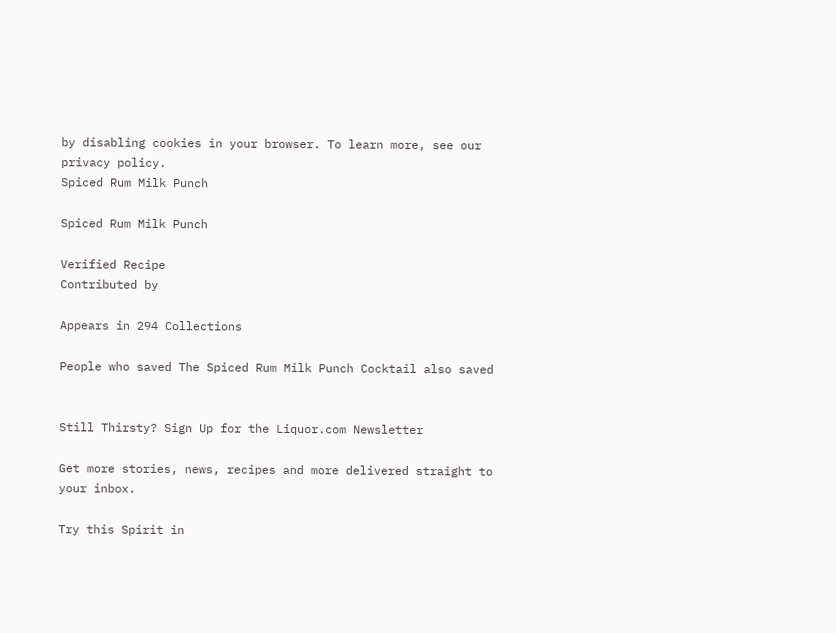by disabling cookies in your browser. To learn more, see our privacy policy.
Spiced Rum Milk Punch

Spiced Rum Milk Punch

Verified Recipe
Contributed by

Appears in 294 Collections

People who saved The Spiced Rum Milk Punch Cocktail also saved


Still Thirsty? Sign Up for the Liquor.com Newsletter

Get more stories, news, recipes and more delivered straight to your inbox.

Try this Spirit in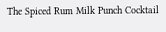The Spiced Rum Milk Punch Cocktail